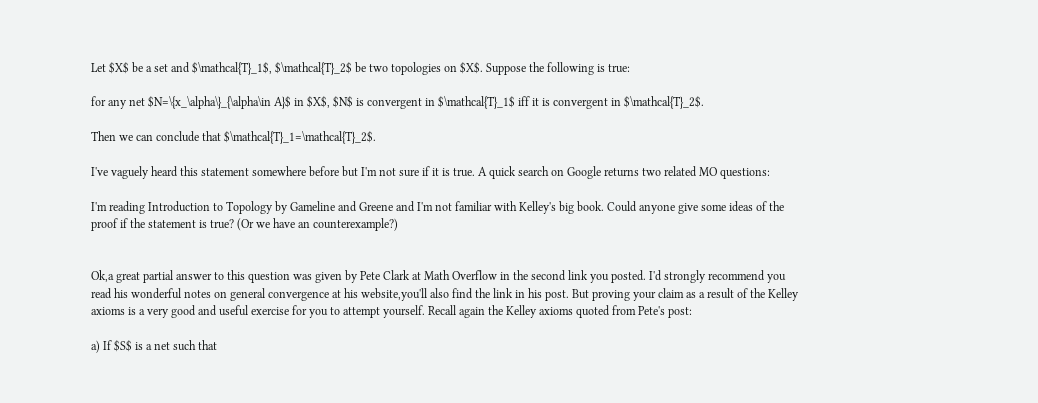Let $X$ be a set and $\mathcal{T}_1$, $\mathcal{T}_2$ be two topologies on $X$. Suppose the following is true:

for any net $N=\{x_\alpha\}_{\alpha\in A}$ in $X$, $N$ is convergent in $\mathcal{T}_1$ iff it is convergent in $\mathcal{T}_2$.

Then we can conclude that $\mathcal{T}_1=\mathcal{T}_2$.

I've vaguely heard this statement somewhere before but I'm not sure if it is true. A quick search on Google returns two related MO questions:

I'm reading Introduction to Topology by Gameline and Greene and I'm not familiar with Kelley's big book. Could anyone give some ideas of the proof if the statement is true? (Or we have an counterexample?)


Ok,a great partial answer to this question was given by Pete Clark at Math Overflow in the second link you posted. I'd strongly recommend you read his wonderful notes on general convergence at his website,you'll also find the link in his post. But proving your claim as a result of the Kelley axioms is a very good and useful exercise for you to attempt yourself. Recall again the Kelley axioms quoted from Pete's post:

a) If $S$ is a net such that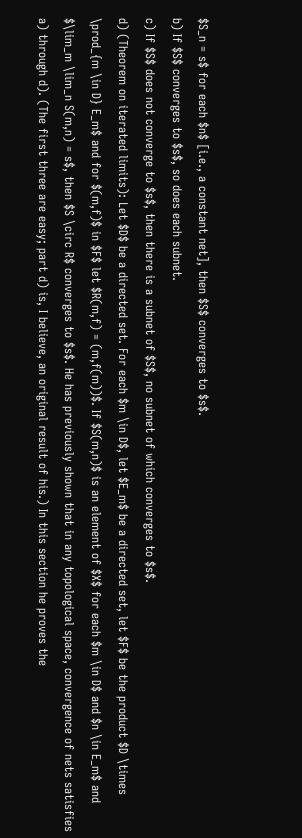$S_n = s$ for each $n$ [i.e., a constant net], then $S$ converges to $s$.
b) If $S$ converges to $s$, so does each subnet.
c) If $S$ does not converge to $s$, then there is a subnet of $S$, no subnet of which converges to $s$.
d) (Theorem on iterated limits): Let $D$ be a directed set. For each $m \in D$, let $E_m$ be a directed set, let $F$ be the product $D \times \prod_{m \in D} E_m$ and for $(m,f)$ in $F$ let $R(m,f) = (m,f(m))$. If $S(m,n)$ is an element of $X$ for each $m \in D$ and $n \in E_m$ and $\lim_m \lim_n S(m,n) = s$, then $S \circ R$ converges to $s$. He has previously shown that in any topological space, convergence of nets satisfies a) through d). (The first three are easy; part d) is, I believe, an original result of his.) In this section he proves the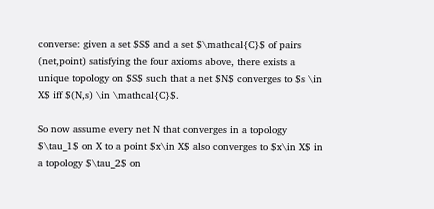converse: given a set $S$ and a set $\mathcal{C}$ of pairs (net,point) satisfying the four axioms above, there exists a unique topology on $S$ such that a net $N$ converges to $s \in X$ iff $(N,s) \in \mathcal{C}$.

So now assume every net N that converges in a topology $\tau_1$ on X to a point $x\in X$ also converges to $x\in X$ in a topology $\tau_2$ on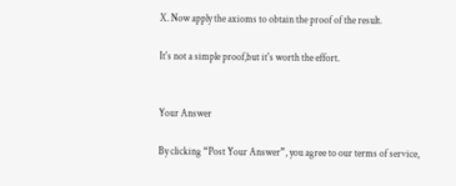X. Now apply the axioms to obtain the proof of the result.

It's not a simple proof,but it's worth the effort.


Your Answer

By clicking “Post Your Answer”, you agree to our terms of service,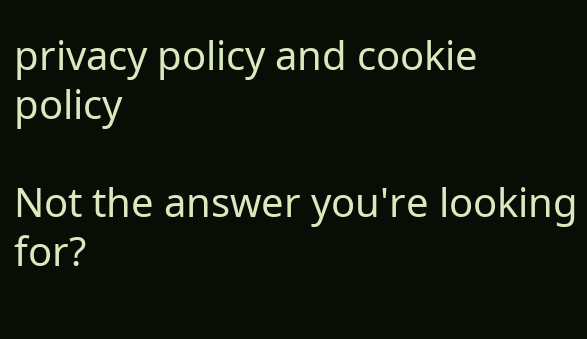privacy policy and cookie policy

Not the answer you're looking for?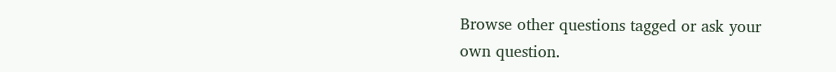Browse other questions tagged or ask your own question.